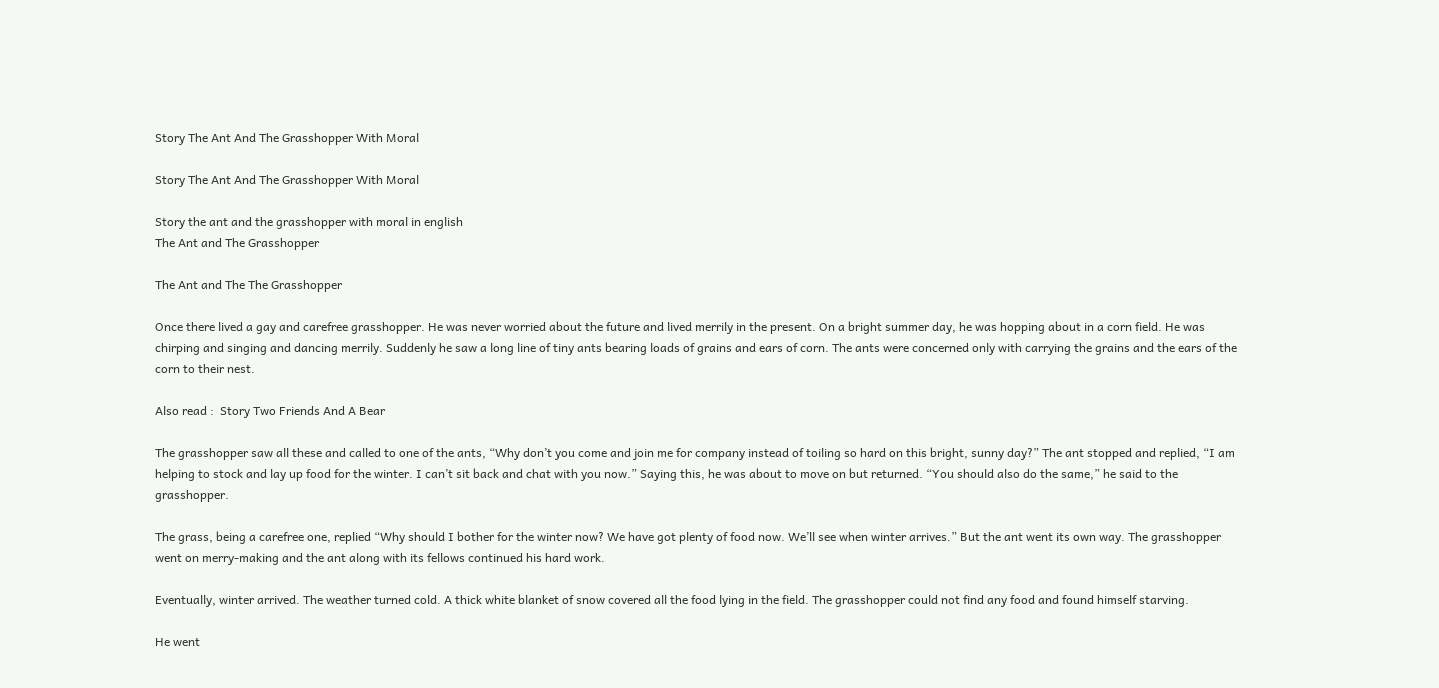Story The Ant And The Grasshopper With Moral

Story The Ant And The Grasshopper With Moral

Story the ant and the grasshopper with moral in english
The Ant and The Grasshopper

The Ant and The The Grasshopper

Once there lived a gay and carefree grasshopper. He was never worried about the future and lived merrily in the present. On a bright summer day, he was hopping about in a corn field. He was chirping and singing and dancing merrily. Suddenly he saw a long line of tiny ants bearing loads of grains and ears of corn. The ants were concerned only with carrying the grains and the ears of the corn to their nest.

Also read :  Story Two Friends And A Bear

The grasshopper saw all these and called to one of the ants, “Why don’t you come and join me for company instead of toiling so hard on this bright, sunny day?” The ant stopped and replied, “I am helping to stock and lay up food for the winter. I can’t sit back and chat with you now.” Saying this, he was about to move on but returned. “You should also do the same,” he said to the grasshopper.

The grass, being a carefree one, replied “Why should I bother for the winter now? We have got plenty of food now. We’ll see when winter arrives.” But the ant went its own way. The grasshopper went on merry-making and the ant along with its fellows continued his hard work.

Eventually, winter arrived. The weather turned cold. A thick white blanket of snow covered all the food lying in the field. The grasshopper could not find any food and found himself starving.

He went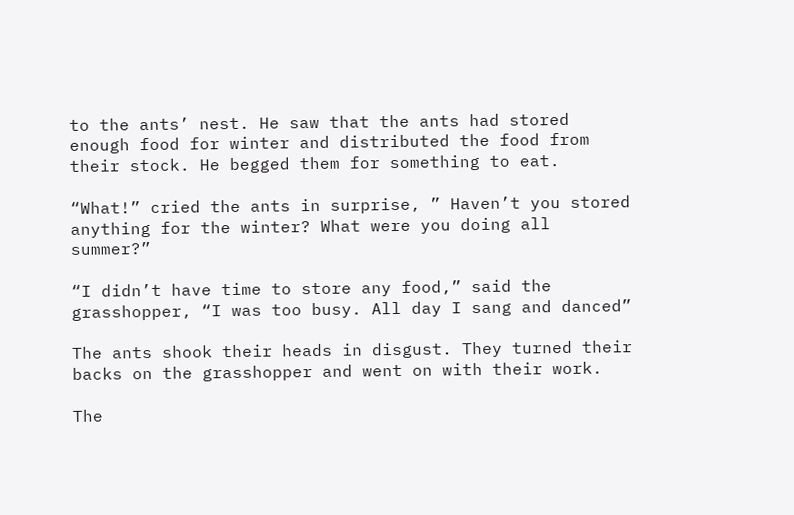to the ants’ nest. He saw that the ants had stored enough food for winter and distributed the food from their stock. He begged them for something to eat.

“What!” cried the ants in surprise, ” Haven’t you stored anything for the winter? What were you doing all summer?”

“I didn’t have time to store any food,” said the grasshopper, “I was too busy. All day I sang and danced”

The ants shook their heads in disgust. They turned their backs on the grasshopper and went on with their work.

The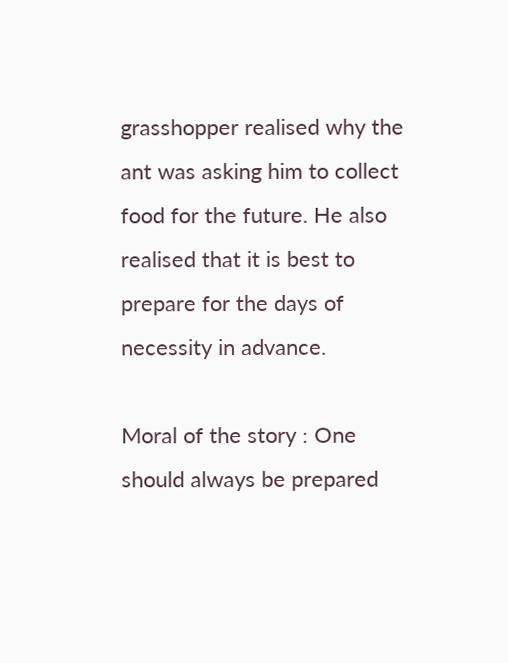grasshopper realised why the ant was asking him to collect food for the future. He also realised that it is best to prepare for the days of necessity in advance.

Moral of the story : One should always be prepared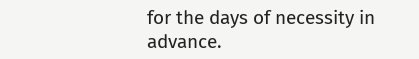for the days of necessity in advance.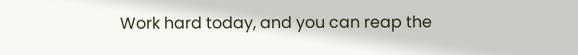Work hard today, and you can reap the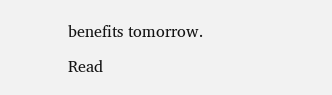benefits tomorrow.

Read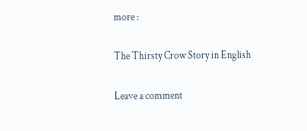more :

The Thirsty Crow Story in English

Leave a comment